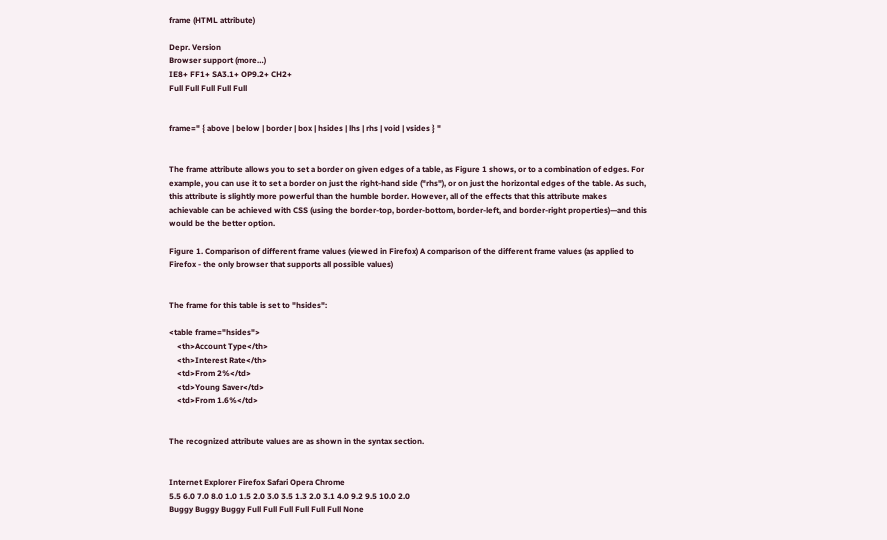frame (HTML attribute)

Depr. Version
Browser support (more…)
IE8+ FF1+ SA3.1+ OP9.2+ CH2+
Full Full Full Full Full


frame=" { above | below | border | box | hsides | lhs | rhs | void | vsides } "


The frame attribute allows you to set a border on given edges of a table, as Figure 1 shows, or to a combination of edges. For example, you can use it to set a border on just the right-hand side ("rhs"), or on just the horizontal edges of the table. As such, this attribute is slightly more powerful than the humble border. However, all of the effects that this attribute makes achievable can be achieved with CSS (using the border-top, border-bottom, border-left, and border-right properties)—and this would be the better option.

Figure 1. Comparison of different frame values (viewed in Firefox) A comparison of the different frame values (as applied to Firefox - the only browser that supports all possible values)


The frame for this table is set to "hsides":

<table frame="hsides">
    <th>Account Type</th>
    <th>Interest Rate</th>
    <td>From 2%</td>
    <td>Young Saver</td>
    <td>From 1.6%</td>


The recognized attribute values are as shown in the syntax section.


Internet Explorer Firefox Safari Opera Chrome
5.5 6.0 7.0 8.0 1.0 1.5 2.0 3.0 3.5 1.3 2.0 3.1 4.0 9.2 9.5 10.0 2.0
Buggy Buggy Buggy Full Full Full Full Full Full None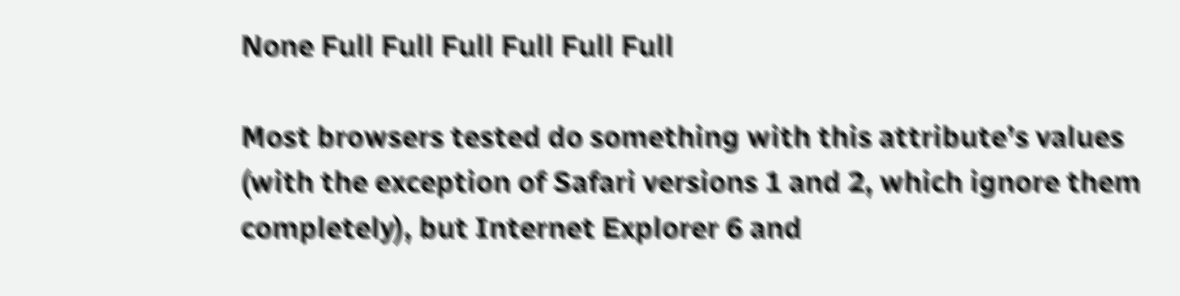None Full Full Full Full Full Full

Most browsers tested do something with this attribute’s values (with the exception of Safari versions 1 and 2, which ignore them completely), but Internet Explorer 6 and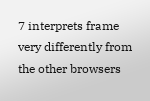7 interprets frame very differently from the other browsers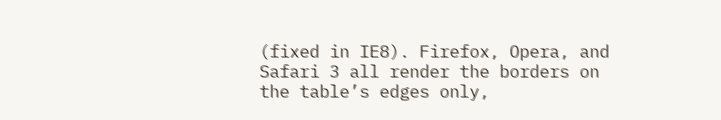(fixed in IE8). Firefox, Opera, and Safari 3 all render the borders on the table’s edges only,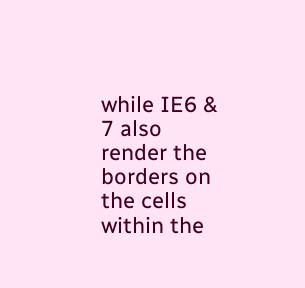while IE6 & 7 also render the borders on the cells within the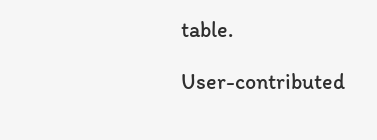table.

User-contributed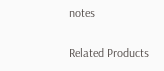notes

Related Products